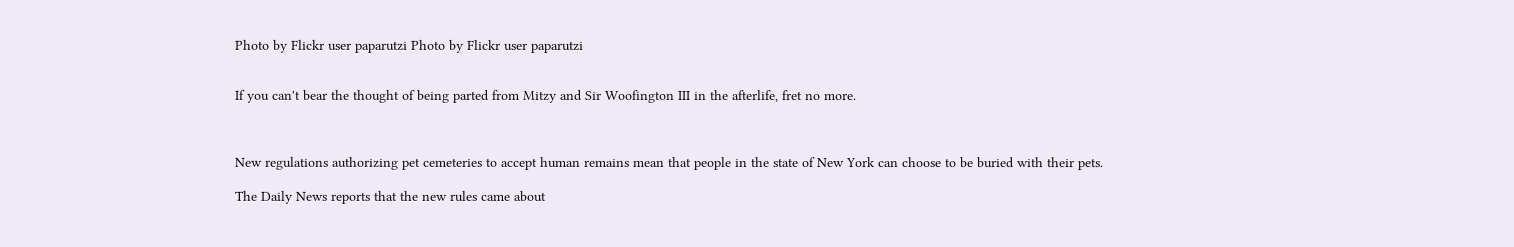Photo by Flickr user paparutzi Photo by Flickr user paparutzi


If you can't bear the thought of being parted from Mitzy and Sir Woofington III in the afterlife, fret no more.



New regulations authorizing pet cemeteries to accept human remains mean that people in the state of New York can choose to be buried with their pets.

The Daily News reports that the new rules came about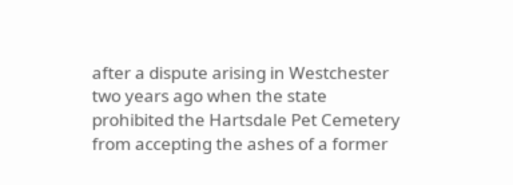after a dispute arising in Westchester two years ago when the state prohibited the Hartsdale Pet Cemetery from accepting the ashes of a former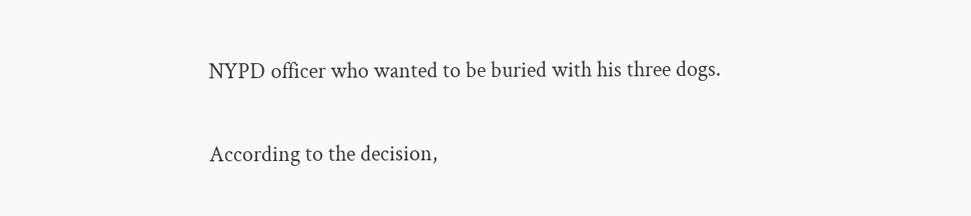NYPD officer who wanted to be buried with his three dogs.

According to the decision,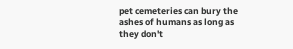pet cemeteries can bury the ashes of humans as long as they don't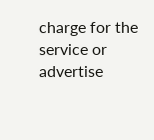charge for the service or advertise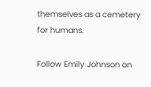themselves as a cemetery for humans.

Follow Emily Johnson on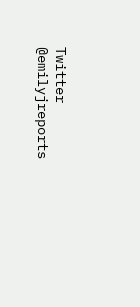Twitter @emilyjreports